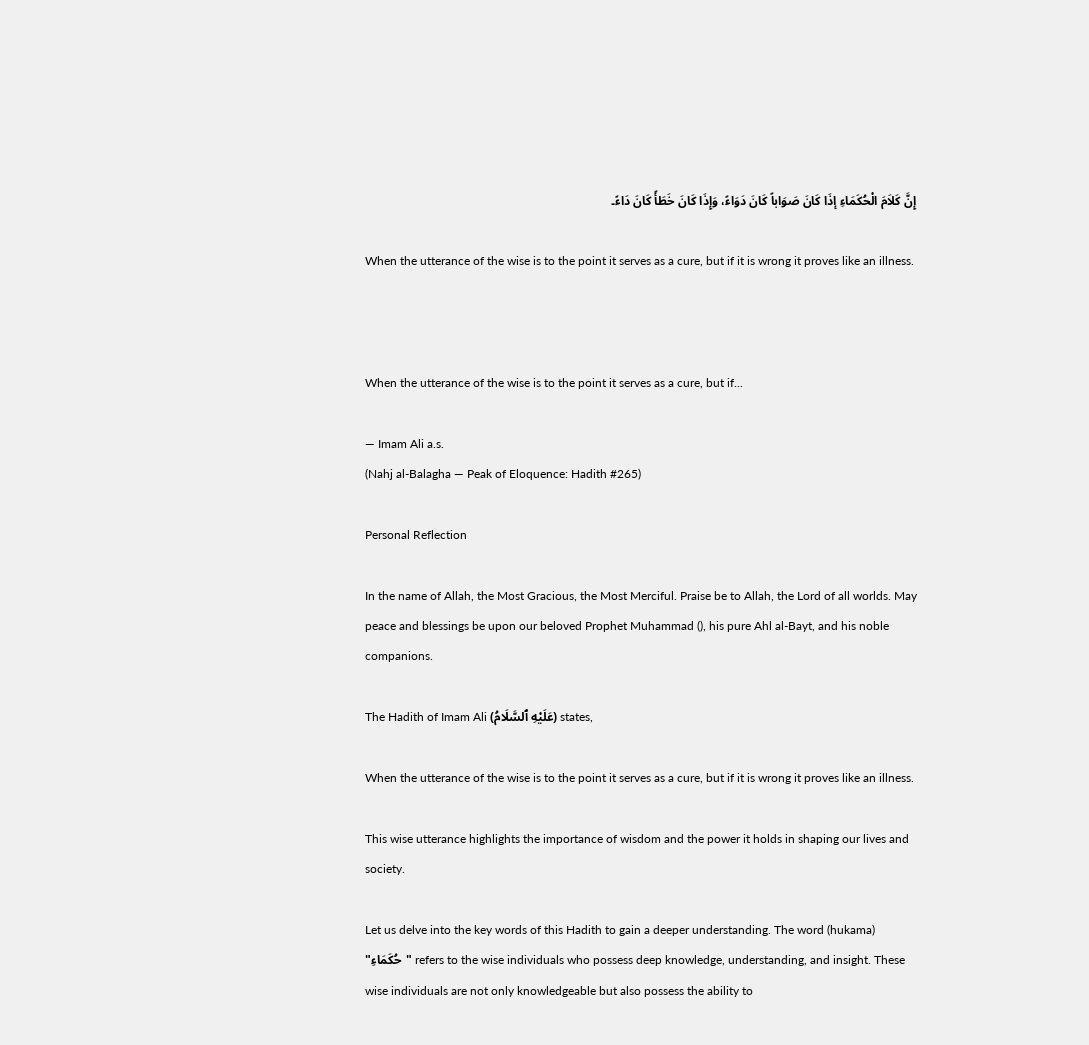إِنَّ كَلاَمَ الْحُكَمَاءِ إذَا كَانَ صَوَاباً كَانَ دَوَاءً، وَإِذَا كَانَ خَطَأً كَانَ دَاءً۔

When the utterance of the wise is to the point it serves as a cure, but if it is wrong it proves like an illness.



When the utterance of the wise is to the point it serves as a cure, but if...

— Imam Ali a.s.
(Nahj al-Balagha — Peak of Eloquence: Hadith #265)

Personal Reflection

In the name of Allah, the Most Gracious, the Most Merciful. Praise be to Allah, the Lord of all worlds. May peace and blessings be upon our beloved Prophet Muhammad (), his pure Ahl al-Bayt, and his noble companions.

The Hadith of Imam Ali (عَلَيْهِ ٱلسَّلَامُ) states,

When the utterance of the wise is to the point it serves as a cure, but if it is wrong it proves like an illness.

This wise utterance highlights the importance of wisdom and the power it holds in shaping our lives and society.

Let us delve into the key words of this Hadith to gain a deeper understanding. The word (hukama) "حُكَمَاءِ" refers to the wise individuals who possess deep knowledge, understanding, and insight. These wise individuals are not only knowledgeable but also possess the ability to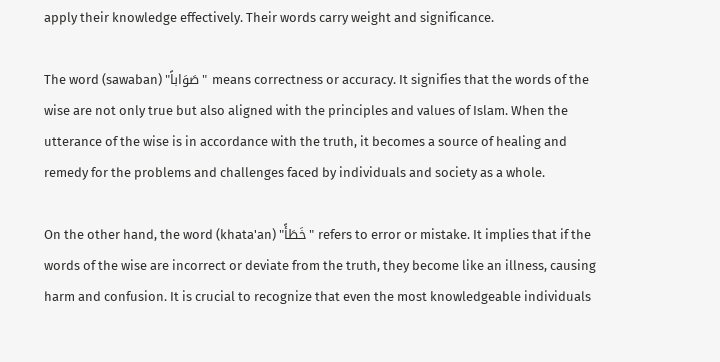apply their knowledge effectively. Their words carry weight and significance.

The word (sawaban) "صَوَاباً" means correctness or accuracy. It signifies that the words of the wise are not only true but also aligned with the principles and values of Islam. When the utterance of the wise is in accordance with the truth, it becomes a source of healing and remedy for the problems and challenges faced by individuals and society as a whole.

On the other hand, the word (khata'an) "خَطَأً" refers to error or mistake. It implies that if the words of the wise are incorrect or deviate from the truth, they become like an illness, causing harm and confusion. It is crucial to recognize that even the most knowledgeable individuals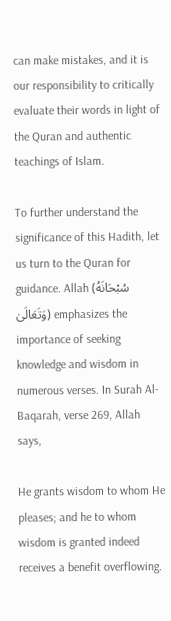can make mistakes, and it is our responsibility to critically evaluate their words in light of the Quran and authentic teachings of Islam.

To further understand the significance of this Hadith, let us turn to the Quran for guidance. Allah (سُبْحَانَهُ وَتَعَالَىٰ) emphasizes the importance of seeking knowledge and wisdom in numerous verses. In Surah Al-Baqarah, verse 269, Allah says,

He grants wisdom to whom He pleases; and he to whom wisdom is granted indeed receives a benefit overflowing.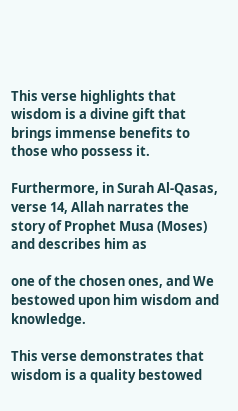This verse highlights that wisdom is a divine gift that brings immense benefits to those who possess it.

Furthermore, in Surah Al-Qasas, verse 14, Allah narrates the story of Prophet Musa (Moses) and describes him as

one of the chosen ones, and We bestowed upon him wisdom and knowledge.

This verse demonstrates that wisdom is a quality bestowed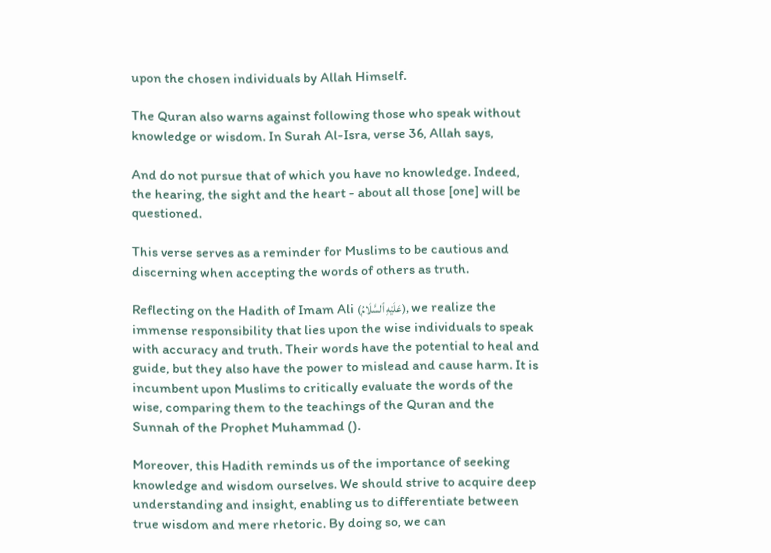upon the chosen individuals by Allah Himself.

The Quran also warns against following those who speak without knowledge or wisdom. In Surah Al-Isra, verse 36, Allah says,

And do not pursue that of which you have no knowledge. Indeed, the hearing, the sight and the heart - about all those [one] will be questioned.

This verse serves as a reminder for Muslims to be cautious and discerning when accepting the words of others as truth.

Reflecting on the Hadith of Imam Ali (عَلَيْهِ ٱلسَّلَامُ), we realize the immense responsibility that lies upon the wise individuals to speak with accuracy and truth. Their words have the potential to heal and guide, but they also have the power to mislead and cause harm. It is incumbent upon Muslims to critically evaluate the words of the wise, comparing them to the teachings of the Quran and the Sunnah of the Prophet Muhammad ().

Moreover, this Hadith reminds us of the importance of seeking knowledge and wisdom ourselves. We should strive to acquire deep understanding and insight, enabling us to differentiate between true wisdom and mere rhetoric. By doing so, we can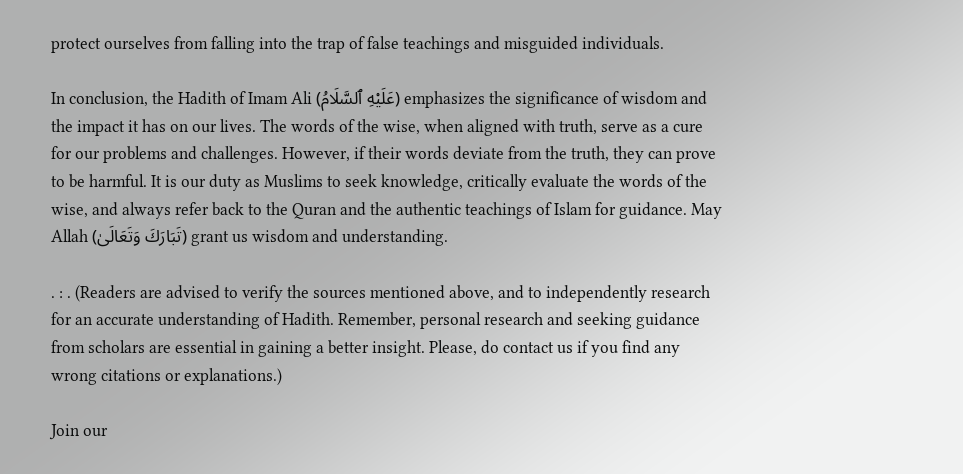protect ourselves from falling into the trap of false teachings and misguided individuals.

In conclusion, the Hadith of Imam Ali (عَلَيْهِ ٱلسَّلَامُ) emphasizes the significance of wisdom and the impact it has on our lives. The words of the wise, when aligned with truth, serve as a cure for our problems and challenges. However, if their words deviate from the truth, they can prove to be harmful. It is our duty as Muslims to seek knowledge, critically evaluate the words of the wise, and always refer back to the Quran and the authentic teachings of Islam for guidance. May Allah (تَبَارَكَ وَتَعَالَىٰ) grant us wisdom and understanding.

. : . (Readers are advised to verify the sources mentioned above, and to independently research for an accurate understanding of Hadith. Remember, personal research and seeking guidance from scholars are essential in gaining a better insight. Please, do contact us if you find any wrong citations or explanations.)

Join our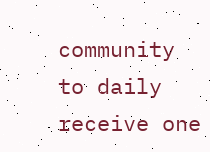community to daily receive one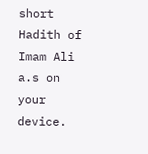short Hadith of Imam Ali a.s on your device.